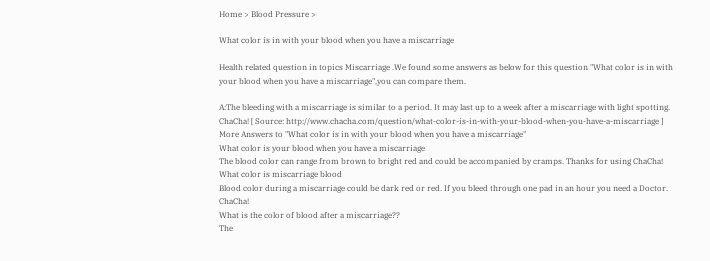Home > Blood Pressure >

What color is in with your blood when you have a miscarriage

Health related question in topics Miscarriage .We found some answers as below for this question "What color is in with your blood when you have a miscarriage",you can compare them.

A:The bleeding with a miscarriage is similar to a period. It may last up to a week after a miscarriage with light spotting. ChaCha! [ Source: http://www.chacha.com/question/what-color-is-in-with-your-blood-when-you-have-a-miscarriage ]
More Answers to "What color is in with your blood when you have a miscarriage"
What color is your blood when you have a miscarriage
The blood color can range from brown to bright red and could be accompanied by cramps. Thanks for using ChaCha!
What color is miscarriage blood
Blood color during a miscarriage could be dark red or red. If you bleed through one pad in an hour you need a Doctor. ChaCha!
What is the color of blood after a miscarriage??
The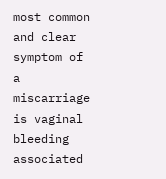most common and clear symptom of a miscarriage is vaginal bleeding associated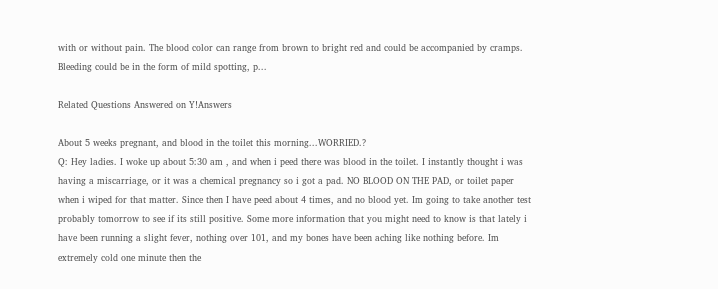with or without pain. The blood color can range from brown to bright red and could be accompanied by cramps. Bleeding could be in the form of mild spotting, p...

Related Questions Answered on Y!Answers

About 5 weeks pregnant, and blood in the toilet this morning...WORRIED.?
Q: Hey ladies. I woke up about 5:30 am , and when i peed there was blood in the toilet. I instantly thought i was having a miscarriage, or it was a chemical pregnancy so i got a pad. NO BLOOD ON THE PAD, or toilet paper when i wiped for that matter. Since then I have peed about 4 times, and no blood yet. Im going to take another test probably tomorrow to see if its still positive. Some more information that you might need to know is that lately i have been running a slight fever, nothing over 101, and my bones have been aching like nothing before. Im extremely cold one minute then the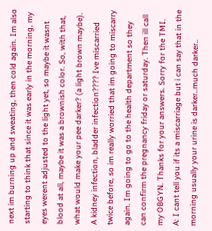next im burning up and sweating, then cold again. Im also starting to think that since it was early in the morning, my eyes werent adjusted to the light yet, so maybe it wasnt blood at all, maybe it was a brownish color. So, with that, what would make your pee darker? (a light brown maybe). A kidney infection, bladder infection???? Ive miscarried twice before, so im really worried that im going to miscarry again. Im going to go to the health department so they can confirm the pregnancy friday or saturday. Then ill call my OBGYN. Thanks for your answers. Sorry for the TMI.
A: I cant tell you if its a miscarriage but i can say that in the morning usually your urine is darker..much darker..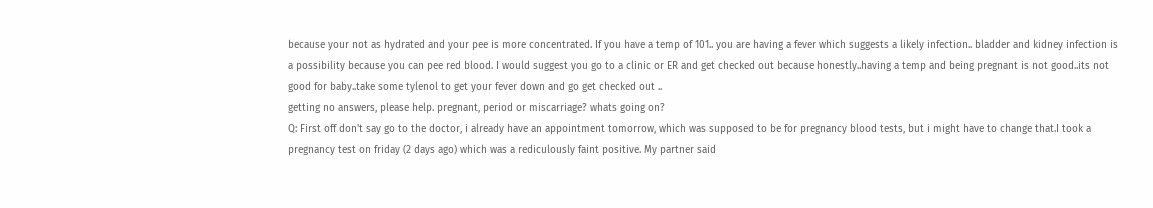because your not as hydrated and your pee is more concentrated. If you have a temp of 101.. you are having a fever which suggests a likely infection.. bladder and kidney infection is a possibility because you can pee red blood. I would suggest you go to a clinic or ER and get checked out because honestly..having a temp and being pregnant is not good..its not good for baby..take some tylenol to get your fever down and go get checked out ..
getting no answers, please help. pregnant, period or miscarriage? whats going on?
Q: First off don't say go to the doctor, i already have an appointment tomorrow, which was supposed to be for pregnancy blood tests, but i might have to change that.I took a pregnancy test on friday (2 days ago) which was a rediculously faint positive. My partner said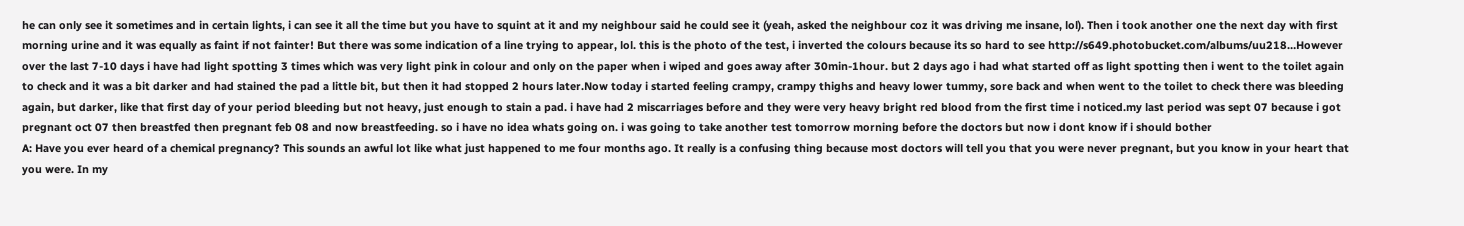he can only see it sometimes and in certain lights, i can see it all the time but you have to squint at it and my neighbour said he could see it (yeah, asked the neighbour coz it was driving me insane, lol). Then i took another one the next day with first morning urine and it was equally as faint if not fainter! But there was some indication of a line trying to appear, lol. this is the photo of the test, i inverted the colours because its so hard to see http://s649.photobucket.com/albums/uu218…However over the last 7-10 days i have had light spotting 3 times which was very light pink in colour and only on the paper when i wiped and goes away after 30min-1hour. but 2 days ago i had what started off as light spotting then i went to the toilet again to check and it was a bit darker and had stained the pad a little bit, but then it had stopped 2 hours later.Now today i started feeling crampy, crampy thighs and heavy lower tummy, sore back and when went to the toilet to check there was bleeding again, but darker, like that first day of your period bleeding but not heavy, just enough to stain a pad. i have had 2 miscarriages before and they were very heavy bright red blood from the first time i noticed.my last period was sept 07 because i got pregnant oct 07 then breastfed then pregnant feb 08 and now breastfeeding. so i have no idea whats going on. i was going to take another test tomorrow morning before the doctors but now i dont know if i should bother
A: Have you ever heard of a chemical pregnancy? This sounds an awful lot like what just happened to me four months ago. It really is a confusing thing because most doctors will tell you that you were never pregnant, but you know in your heart that you were. In my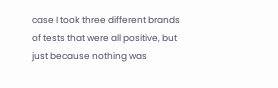case I took three different brands of tests that were all positive, but just because nothing was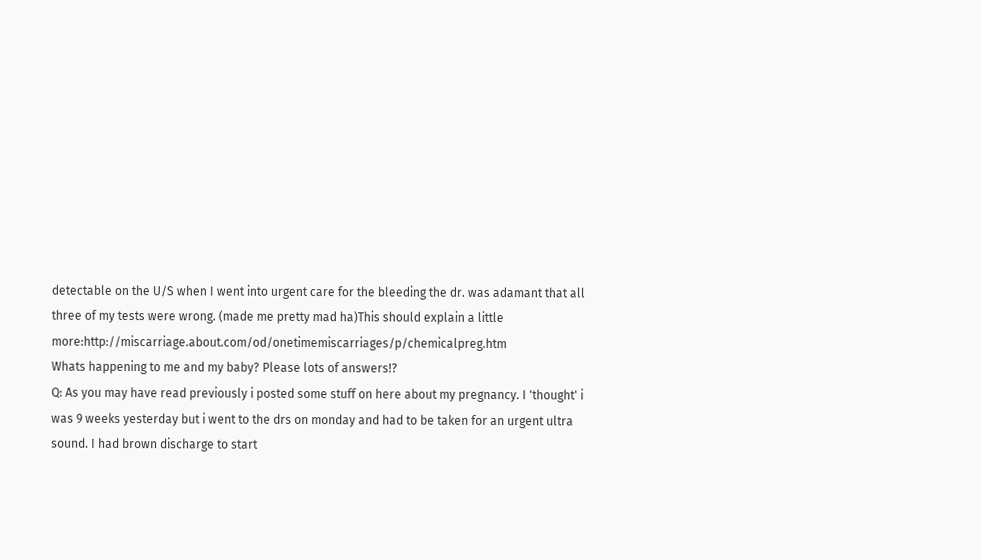detectable on the U/S when I went into urgent care for the bleeding the dr. was adamant that all three of my tests were wrong. (made me pretty mad ha)This should explain a little more:http://miscarriage.about.com/od/onetimemiscarriages/p/chemicalpreg.htm
Whats happening to me and my baby? Please lots of answers!?
Q: As you may have read previously i posted some stuff on here about my pregnancy. I 'thought' i was 9 weeks yesterday but i went to the drs on monday and had to be taken for an urgent ultra sound. I had brown discharge to start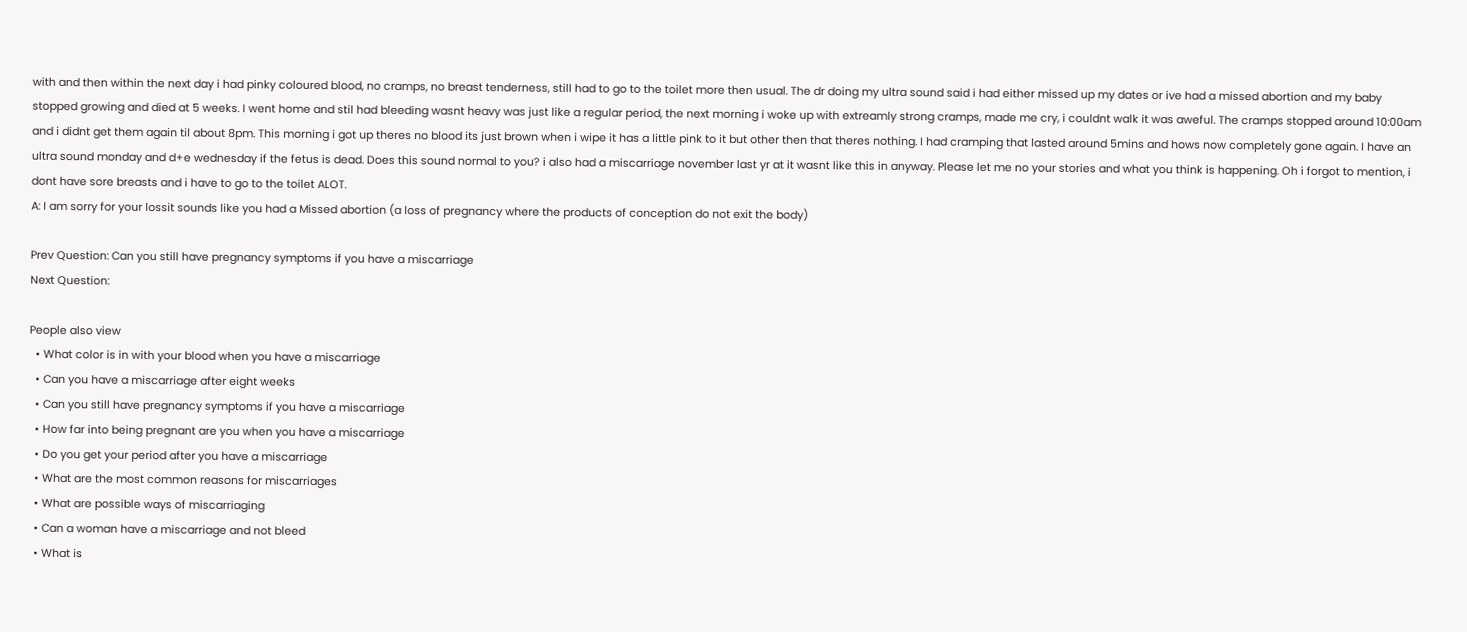with and then within the next day i had pinky coloured blood, no cramps, no breast tenderness, still had to go to the toilet more then usual. The dr doing my ultra sound said i had either missed up my dates or ive had a missed abortion and my baby stopped growing and died at 5 weeks. I went home and stil had bleeding wasnt heavy was just like a regular period, the next morning i woke up with extreamly strong cramps, made me cry, i couldnt walk it was aweful. The cramps stopped around 10:00am and i didnt get them again til about 8pm. This morning i got up theres no blood its just brown when i wipe it has a little pink to it but other then that theres nothing. I had cramping that lasted around 5mins and hows now completely gone again. I have an ultra sound monday and d+e wednesday if the fetus is dead. Does this sound normal to you? i also had a miscarriage november last yr at it wasnt like this in anyway. Please let me no your stories and what you think is happening. Oh i forgot to mention, i dont have sore breasts and i have to go to the toilet ALOT.
A: I am sorry for your lossit sounds like you had a Missed abortion (a loss of pregnancy where the products of conception do not exit the body)

Prev Question: Can you still have pregnancy symptoms if you have a miscarriage
Next Question:

People also view
  • What color is in with your blood when you have a miscarriage
  • Can you have a miscarriage after eight weeks
  • Can you still have pregnancy symptoms if you have a miscarriage
  • How far into being pregnant are you when you have a miscarriage
  • Do you get your period after you have a miscarriage
  • What are the most common reasons for miscarriages
  • What are possible ways of miscarriaging
  • Can a woman have a miscarriage and not bleed
  • What is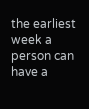the earliest week a person can have a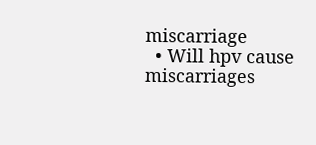miscarriage
  • Will hpv cause miscarriages